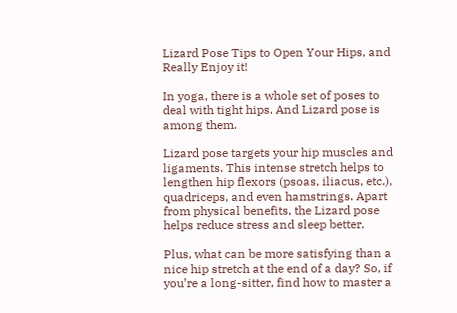Lizard Pose Tips to Open Your Hips, and Really Enjoy it!

In yoga, there is a whole set of poses to deal with tight hips. And Lizard pose is among them.

Lizard pose targets your hip muscles and ligaments. This intense stretch helps to lengthen hip flexors (psoas, iliacus, etc.), quadriceps, and even hamstrings. Apart from physical benefits, the Lizard pose helps reduce stress and sleep better.

Plus, what can be more satisfying than a nice hip stretch at the end of a day? So, if you’re a long-sitter, find how to master a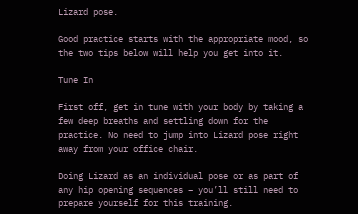Lizard pose.

Good practice starts with the appropriate mood, so the two tips below will help you get into it.

Tune In

First off, get in tune with your body by taking a few deep breaths and settling down for the practice. No need to jump into Lizard pose right away from your office chair.

Doing Lizard as an individual pose or as part of any hip opening sequences – you’ll still need to prepare yourself for this training.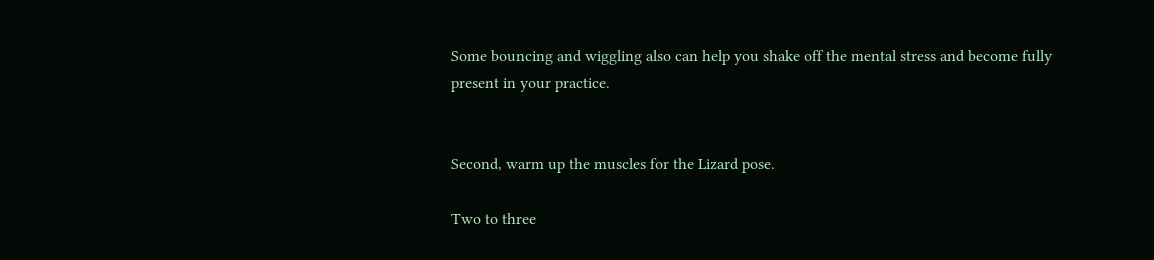Some bouncing and wiggling also can help you shake off the mental stress and become fully present in your practice.


Second, warm up the muscles for the Lizard pose.

Two to three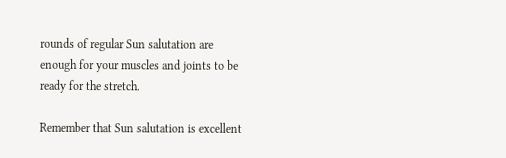rounds of regular Sun salutation are enough for your muscles and joints to be ready for the stretch.

Remember that Sun salutation is excellent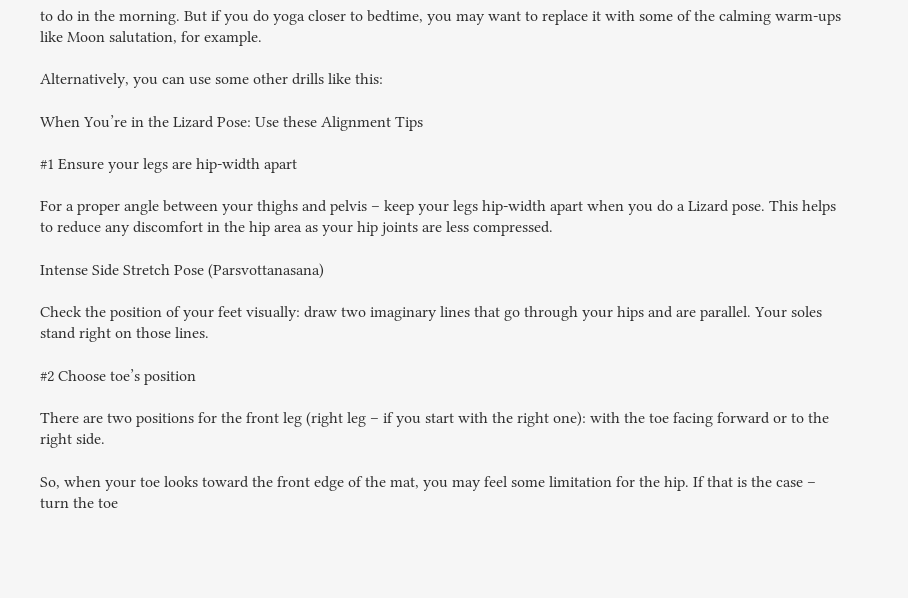to do in the morning. But if you do yoga closer to bedtime, you may want to replace it with some of the calming warm-ups like Moon salutation, for example.

Alternatively, you can use some other drills like this:

When You’re in the Lizard Pose: Use these Alignment Tips

#1 Ensure your legs are hip-width apart

For a proper angle between your thighs and pelvis – keep your legs hip-width apart when you do a Lizard pose. This helps to reduce any discomfort in the hip area as your hip joints are less compressed.

Intense Side Stretch Pose (Parsvottanasana)

Check the position of your feet visually: draw two imaginary lines that go through your hips and are parallel. Your soles stand right on those lines.

#2 Choose toe’s position

There are two positions for the front leg (right leg – if you start with the right one): with the toe facing forward or to the right side.

So, when your toe looks toward the front edge of the mat, you may feel some limitation for the hip. If that is the case – turn the toe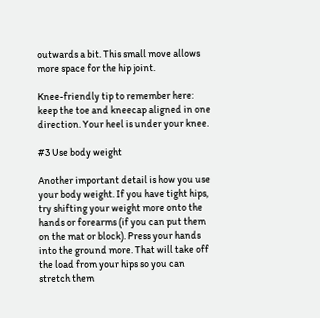outwards a bit. This small move allows more space for the hip joint.

Knee-friendly tip to remember here: keep the toe and kneecap aligned in one direction. Your heel is under your knee.

#3 Use body weight

Another important detail is how you use your body weight. If you have tight hips, try shifting your weight more onto the hands or forearms (if you can put them on the mat or block). Press your hands into the ground more. That will take off the load from your hips so you can stretch them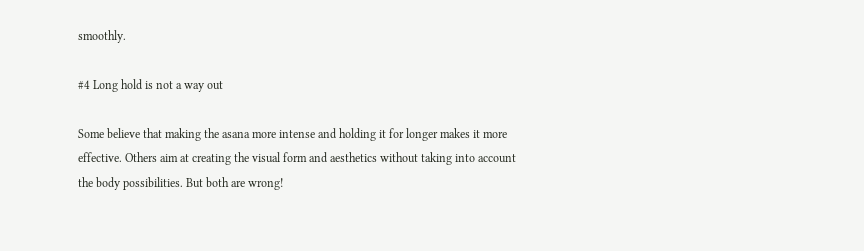smoothly.

#4 Long hold is not a way out

Some believe that making the asana more intense and holding it for longer makes it more effective. Others aim at creating the visual form and aesthetics without taking into account the body possibilities. But both are wrong!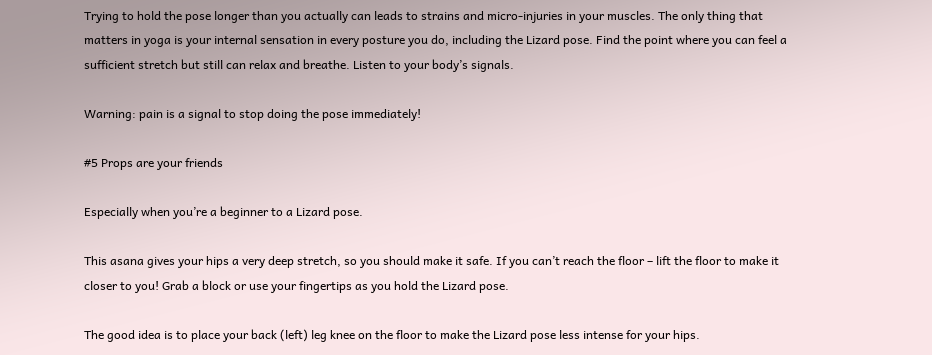Trying to hold the pose longer than you actually can leads to strains and micro-injuries in your muscles. The only thing that matters in yoga is your internal sensation in every posture you do, including the Lizard pose. Find the point where you can feel a sufficient stretch but still can relax and breathe. Listen to your body’s signals.

Warning: pain is a signal to stop doing the pose immediately!

#5 Props are your friends

Especially when you’re a beginner to a Lizard pose.

This asana gives your hips a very deep stretch, so you should make it safe. If you can’t reach the floor – lift the floor to make it closer to you! Grab a block or use your fingertips as you hold the Lizard pose.

The good idea is to place your back (left) leg knee on the floor to make the Lizard pose less intense for your hips.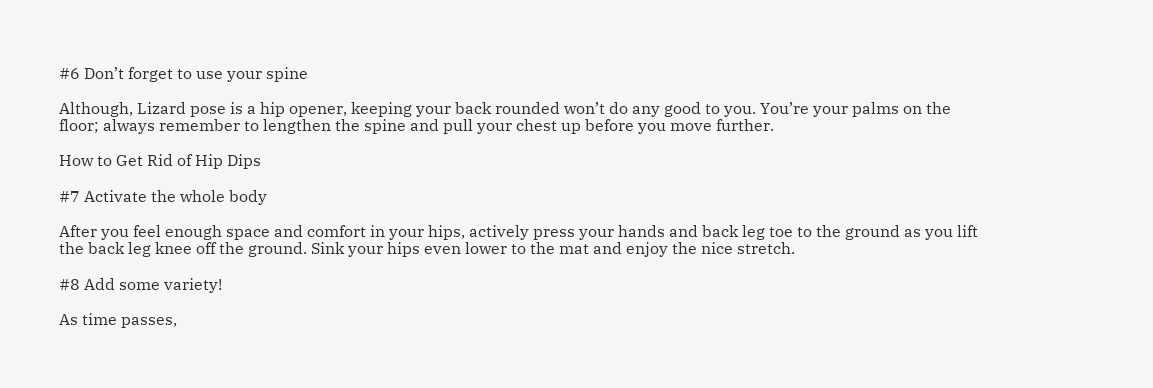#6 Don’t forget to use your spine

Although, Lizard pose is a hip opener, keeping your back rounded won’t do any good to you. You’re your palms on the floor; always remember to lengthen the spine and pull your chest up before you move further.

How to Get Rid of Hip Dips

#7 Activate the whole body

After you feel enough space and comfort in your hips, actively press your hands and back leg toe to the ground as you lift the back leg knee off the ground. Sink your hips even lower to the mat and enjoy the nice stretch.

#8 Add some variety!

As time passes,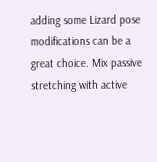adding some Lizard pose modifications can be a great choice. Mix passive stretching with active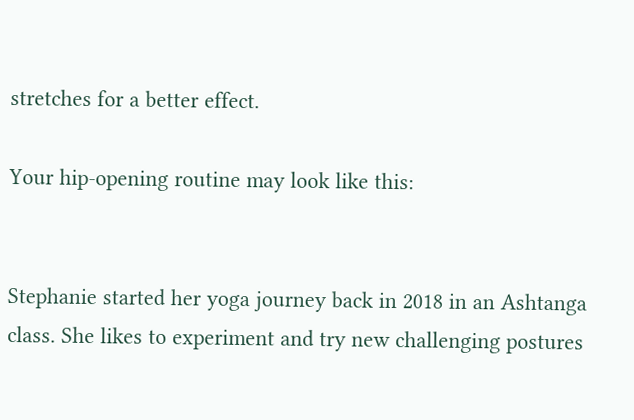stretches for a better effect.

Your hip-opening routine may look like this:


Stephanie started her yoga journey back in 2018 in an Ashtanga class. She likes to experiment and try new challenging postures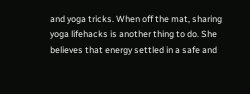and yoga tricks. When off the mat, sharing yoga lifehacks is another thing to do. She believes that energy settled in a safe and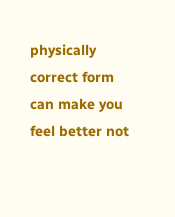physically correct form can make you feel better not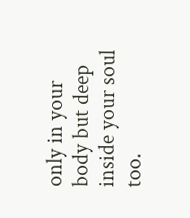only in your body but deep inside your soul too.